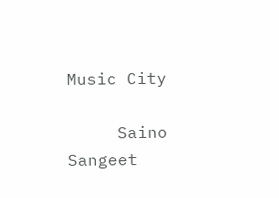Music City

     Saino Sangeet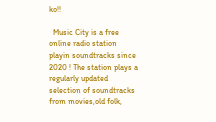ko!!

  Music City is a free online radio station playin soundtracks since 2020 ! The station plays a regularly updated selection of soundtracks from movies,old folk,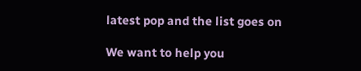latest pop and the list goes on

We want to help you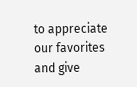to appreciate our favorites and give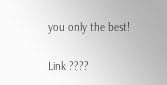you only the best!

Link ????